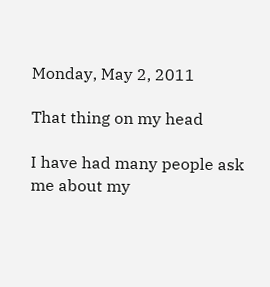Monday, May 2, 2011

That thing on my head

I have had many people ask me about my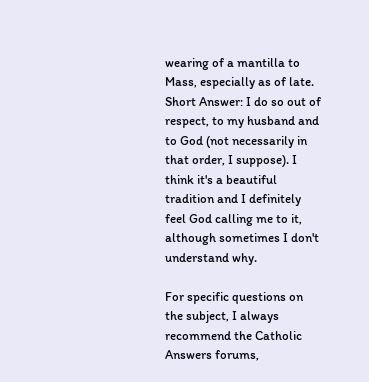wearing of a mantilla to Mass, especially as of late.  Short Answer: I do so out of respect, to my husband and to God (not necessarily in that order, I suppose). I think it's a beautiful tradition and I definitely feel God calling me to it, although sometimes I don't understand why.

For specific questions on the subject, I always recommend the Catholic Answers forums,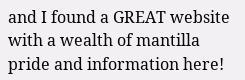and I found a GREAT website with a wealth of mantilla pride and information here!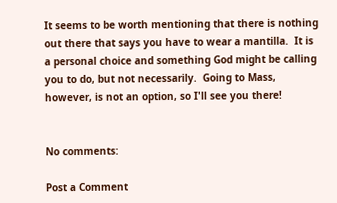It seems to be worth mentioning that there is nothing out there that says you have to wear a mantilla.  It is a personal choice and something God might be calling you to do, but not necessarily.  Going to Mass, however, is not an option, so I'll see you there!


No comments:

Post a Comment